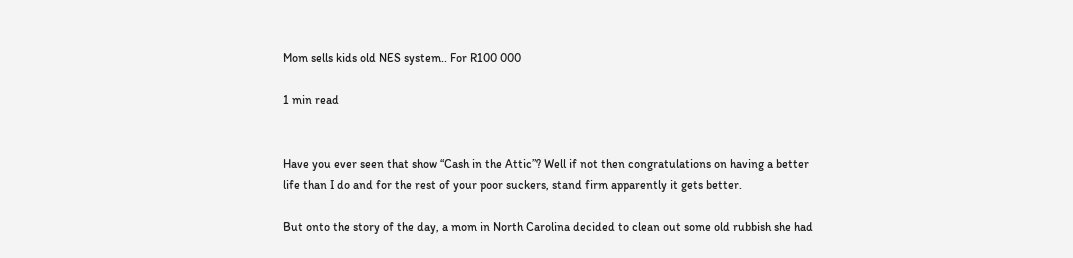Mom sells kids old NES system.. For R100 000

1 min read


Have you ever seen that show “Cash in the Attic”? Well if not then congratulations on having a better life than I do and for the rest of your poor suckers, stand firm apparently it gets better.

But onto the story of the day, a mom in North Carolina decided to clean out some old rubbish she had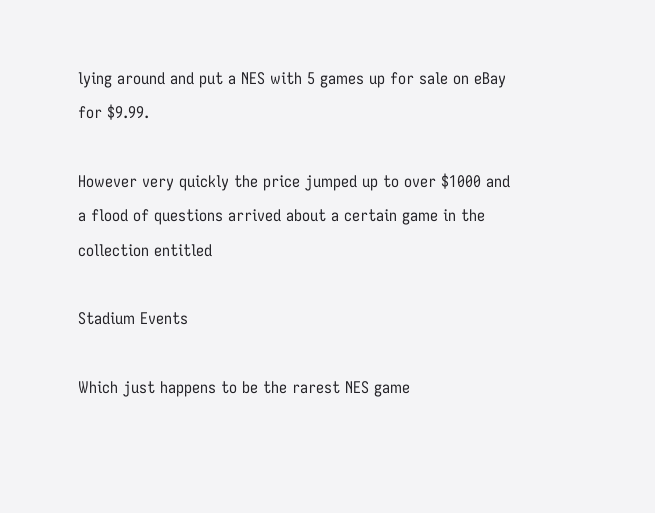lying around and put a NES with 5 games up for sale on eBay for $9.99.

However very quickly the price jumped up to over $1000 and a flood of questions arrived about a certain game in the collection entitled

Stadium Events

Which just happens to be the rarest NES game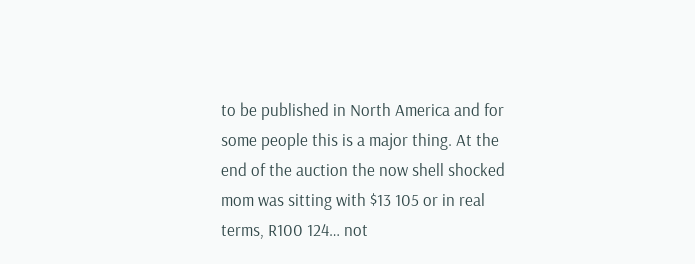to be published in North America and for some people this is a major thing. At the end of the auction the now shell shocked mom was sitting with $13 105 or in real terms, R100 124… not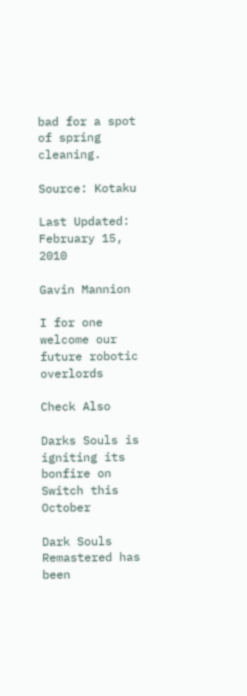bad for a spot of spring cleaning.

Source: Kotaku

Last Updated: February 15, 2010

Gavin Mannion

I for one welcome our future robotic overlords

Check Also

Darks Souls is igniting its bonfire on Switch this October

Dark Souls Remastered has been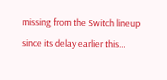missing from the Switch lineup since its delay earlier this…